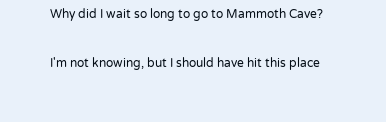Why did I wait so long to go to Mammoth Cave?

I'm not knowing, but I should have hit this place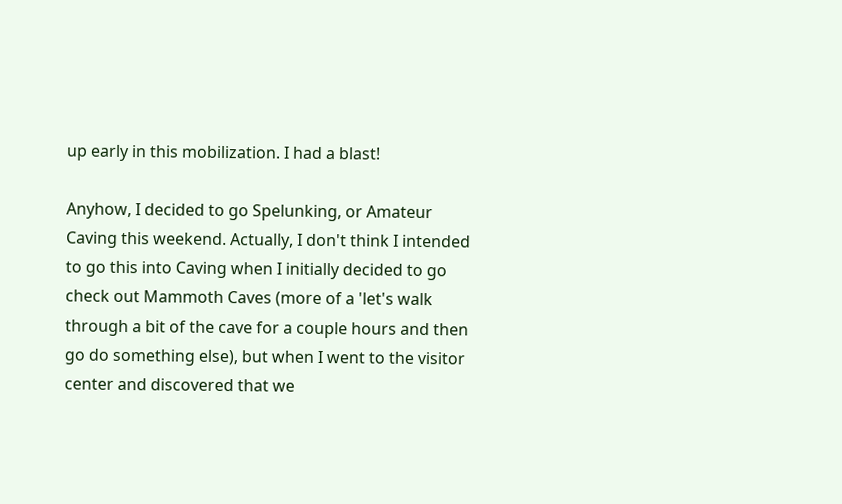up early in this mobilization. I had a blast!

Anyhow, I decided to go Spelunking, or Amateur Caving this weekend. Actually, I don't think I intended to go this into Caving when I initially decided to go check out Mammoth Caves (more of a 'let's walk through a bit of the cave for a couple hours and then go do something else), but when I went to the visitor center and discovered that we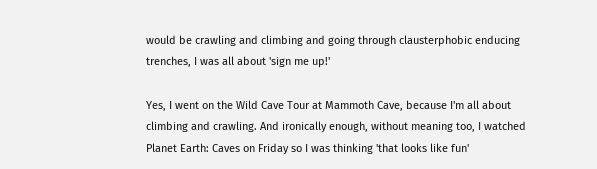would be crawling and climbing and going through clausterphobic enducing trenches, I was all about 'sign me up!'

Yes, I went on the Wild Cave Tour at Mammoth Cave, because I'm all about climbing and crawling. And ironically enough, without meaning too, I watched Planet Earth: Caves on Friday so I was thinking 'that looks like fun'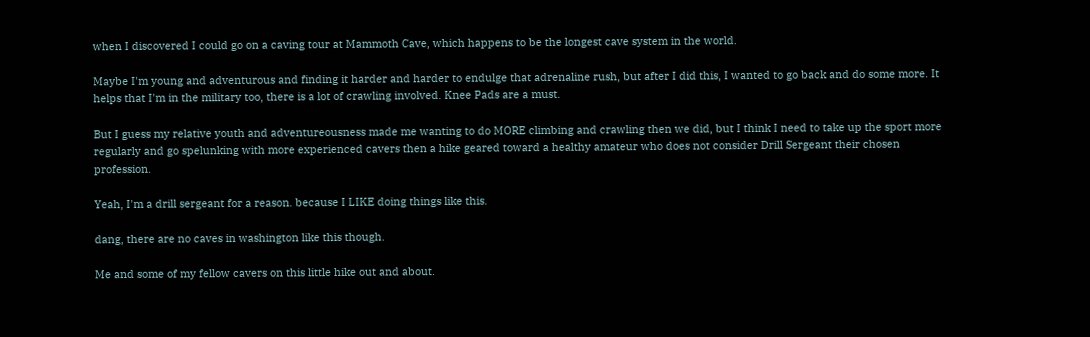when I discovered I could go on a caving tour at Mammoth Cave, which happens to be the longest cave system in the world.

Maybe I'm young and adventurous and finding it harder and harder to endulge that adrenaline rush, but after I did this, I wanted to go back and do some more. It helps that I'm in the military too, there is a lot of crawling involved. Knee Pads are a must.

But I guess my relative youth and adventureousness made me wanting to do MORE climbing and crawling then we did, but I think I need to take up the sport more regularly and go spelunking with more experienced cavers then a hike geared toward a healthy amateur who does not consider Drill Sergeant their chosen profession.

Yeah, I'm a drill sergeant for a reason. because I LIKE doing things like this.

dang, there are no caves in washington like this though.

Me and some of my fellow cavers on this little hike out and about.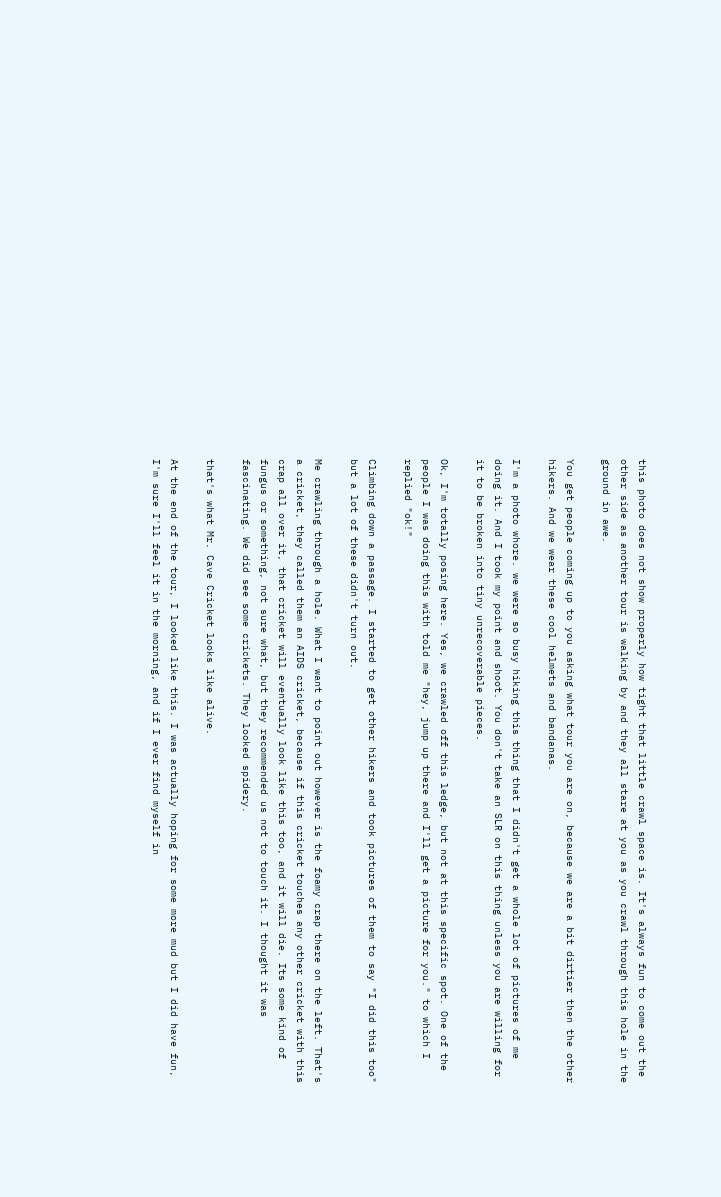this photo does not show properly how tight that little crawl space is. It's always fun to come out the other side as another tour is walking by and they all stare at you as you crawl through this hole in the ground in awe.

You get people coming up to you asking what tour you are on, because we are a bit dirtier then the other hikers. And we wear these cool helmets and bandanas.

I'm a photo whore. we were so busy hiking this thing that I didn't get a whole lot of pictures of me doing it. And I took my point and shoot. You don't take an SLR on this thing unless you are willing for it to be broken into tiny unrecoverable pieces.

Ok, I'm totally posing here. Yes, we crawled off this ledge, but not at this specific spot. One of the people I was doing this with told me "hey, jump up there and I'll get a picture for you." to which I replied "ok!"

Climbing down a passage. I started to get other hikers and took pictures of them to say "I did this too" but a lot of these didn't turn out.

Me crawling through a hole. What I want to point out however is the foamy crap there on the left. That's a cricket, they called them an AIDS cricket, because if this cricket touches any other cricket with this crap all over it, that cricket will eventually look like this too, and it will die. Its some kind of fungus or something, not sure what, but they recommended us not to touch it. I thought it was fascinating. We did see some crickets. They looked spidery.

that's what Mr. Cave Cricket looks like alive.

At the end of the tour, I looked like this. I was actually hoping for some more mud but I did have fun, I'm sure I'll feel it in the morning, and if I ever find myself in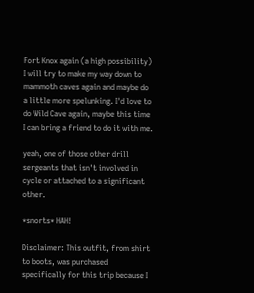Fort Knox again (a high possibility) I will try to make my way down to mammoth caves again and maybe do a little more spelunking. I'd love to do Wild Cave again, maybe this time I can bring a friend to do it with me.

yeah, one of those other drill sergeants that isn't involved in cycle or attached to a significant other.

*snorts* HAH!

Disclaimer: This outfit, from shirt to boots, was purchased specifically for this trip because I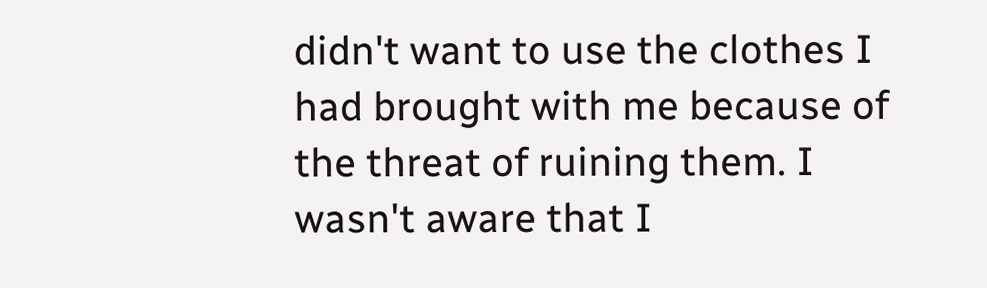didn't want to use the clothes I had brought with me because of the threat of ruining them. I wasn't aware that I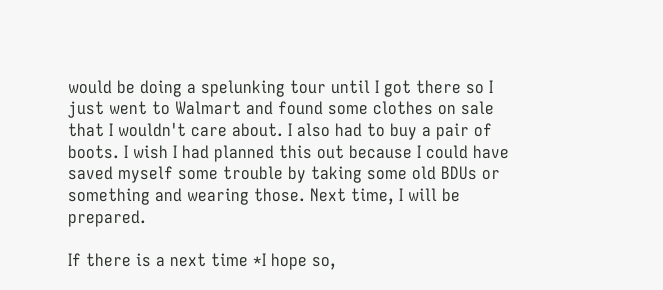would be doing a spelunking tour until I got there so I just went to Walmart and found some clothes on sale that I wouldn't care about. I also had to buy a pair of boots. I wish I had planned this out because I could have saved myself some trouble by taking some old BDUs or something and wearing those. Next time, I will be prepared.

If there is a next time *I hope so,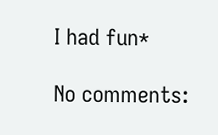I had fun*

No comments: